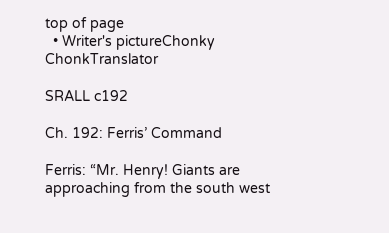top of page
  • Writer's pictureChonky ChonkTranslator

SRALL c192

Ch. 192: Ferris’ Command

Ferris: “Mr. Henry! Giants are approaching from the south west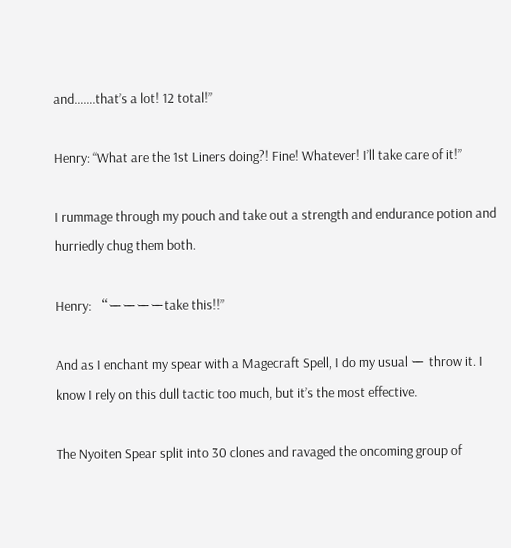and…….that’s a lot! 12 total!”

Henry: “What are the 1st Liners doing?! Fine! Whatever! I’ll take care of it!”

I rummage through my pouch and take out a strength and endurance potion and hurriedly chug them both.

Henry: “ーーーーtake this!!”

And as I enchant my spear with a Magecraft Spell, I do my usual ー throw it. I know I rely on this dull tactic too much, but it’s the most effective.

The Nyoiten Spear split into 30 clones and ravaged the oncoming group of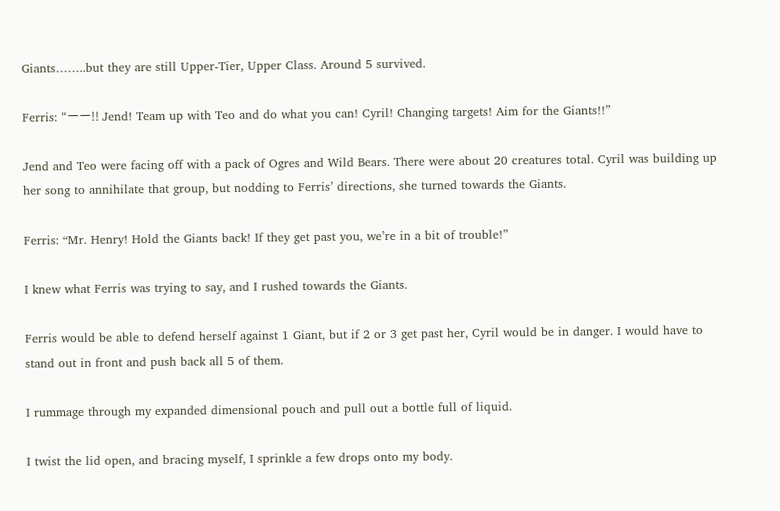Giants……..but they are still Upper-Tier, Upper Class. Around 5 survived.

Ferris: “ーー!! Jend! Team up with Teo and do what you can! Cyril! Changing targets! Aim for the Giants!!”

Jend and Teo were facing off with a pack of Ogres and Wild Bears. There were about 20 creatures total. Cyril was building up her song to annihilate that group, but nodding to Ferris’ directions, she turned towards the Giants.

Ferris: “Mr. Henry! Hold the Giants back! If they get past you, we’re in a bit of trouble!”

I knew what Ferris was trying to say, and I rushed towards the Giants.

Ferris would be able to defend herself against 1 Giant, but if 2 or 3 get past her, Cyril would be in danger. I would have to stand out in front and push back all 5 of them.

I rummage through my expanded dimensional pouch and pull out a bottle full of liquid.

I twist the lid open, and bracing myself, I sprinkle a few drops onto my body.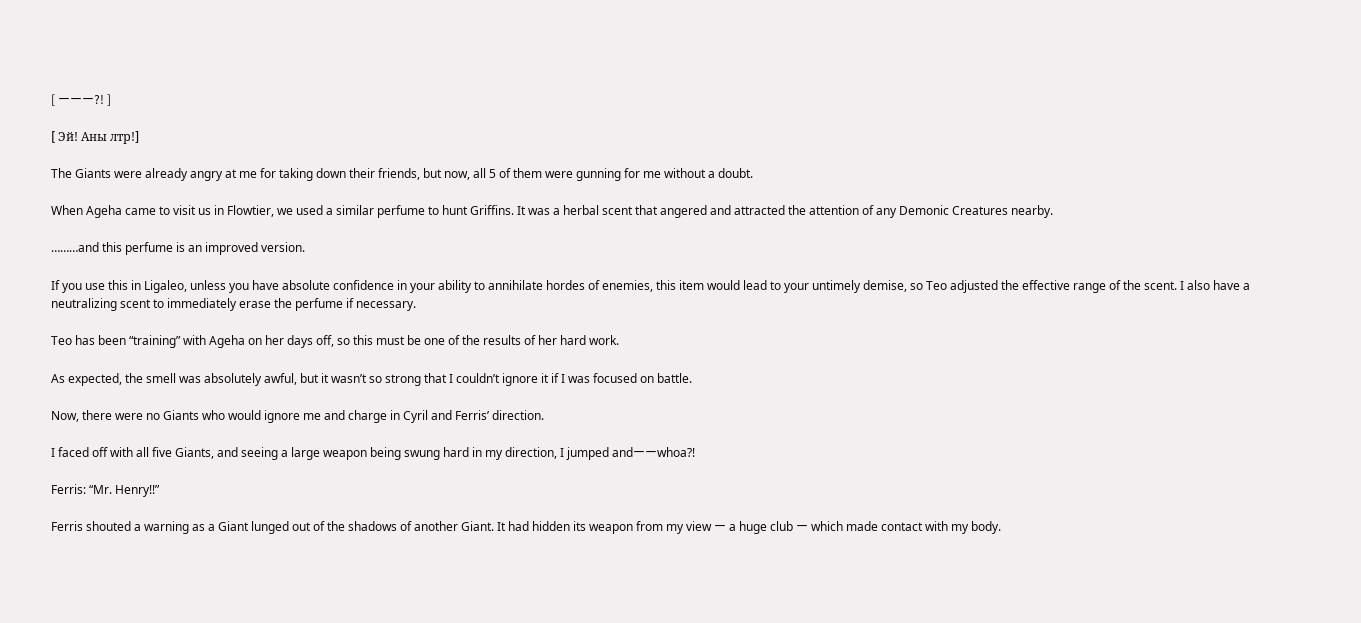[ ーーー?! ]

[ Эй! Аны лтр!]

The Giants were already angry at me for taking down their friends, but now, all 5 of them were gunning for me without a doubt.

When Ageha came to visit us in Flowtier, we used a similar perfume to hunt Griffins. It was a herbal scent that angered and attracted the attention of any Demonic Creatures nearby.

………and this perfume is an improved version.

If you use this in Ligaleo, unless you have absolute confidence in your ability to annihilate hordes of enemies, this item would lead to your untimely demise, so Teo adjusted the effective range of the scent. I also have a neutralizing scent to immediately erase the perfume if necessary.

Teo has been “training” with Ageha on her days off, so this must be one of the results of her hard work.

As expected, the smell was absolutely awful, but it wasn’t so strong that I couldn’t ignore it if I was focused on battle.

Now, there were no Giants who would ignore me and charge in Cyril and Ferris’ direction.

I faced off with all five Giants, and seeing a large weapon being swung hard in my direction, I jumped andーーwhoa?!

Ferris: “Mr. Henry!!”

Ferris shouted a warning as a Giant lunged out of the shadows of another Giant. It had hidden its weapon from my view ー a huge club ー which made contact with my body.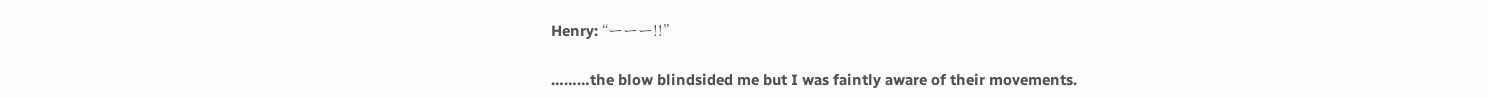Henry: “ーーー!!”

………the blow blindsided me but I was faintly aware of their movements.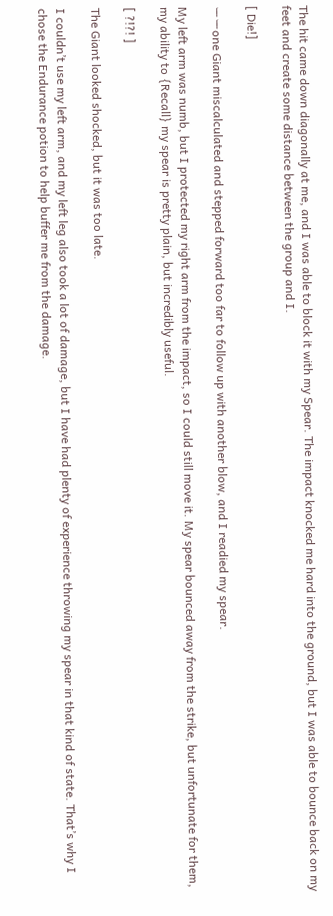The hit came down diagonally at me, and I was able to block it with my Spear. The impact knocked me hard into the ground, but I was able to bounce back on my feet and create some distance between the group and I.

[ Die!]

ーーone Giant miscalculated and stepped forward too far to follow up with another blow, and I readied my spear.

My left arm was numb, but I protected my right arm from the impact, so I could still move it. My spear bounced away from the strike, but unfortunate for them, my ability to {Recall} my spear is pretty plain, but incredibly useful.

[ ?!?! ]

The Giant looked shocked, but it was too late.

I couldn’t use my left arm, and my left leg also took a lot of damage, but I have had plenty of experience throwing my spear in that kind of state. That’s why I chose the Endurance potion to help buffer me from the damage.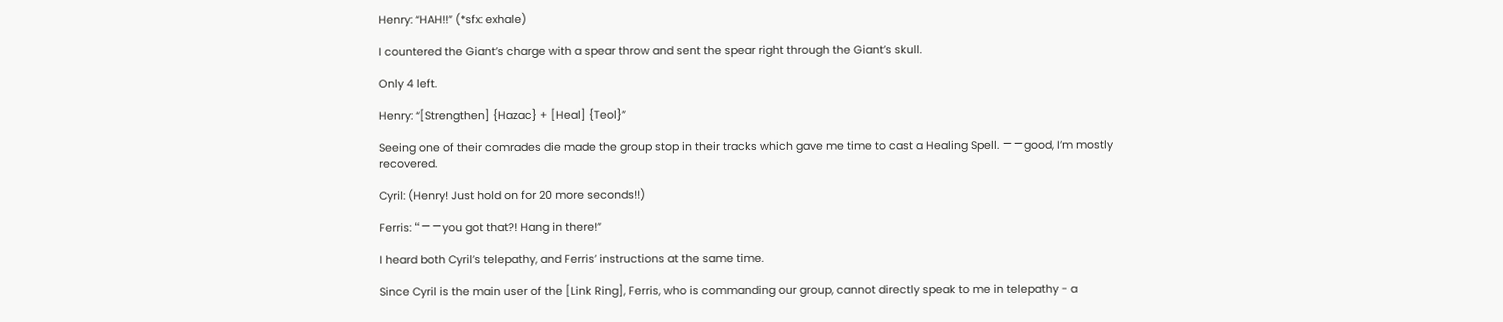Henry: “HAH!!” (*sfx: exhale)

I countered the Giant’s charge with a spear throw and sent the spear right through the Giant’s skull.

Only 4 left.

Henry: “[Strengthen] {Hazac} + [Heal] {Teol}”

Seeing one of their comrades die made the group stop in their tracks which gave me time to cast a Healing Spell. ーーgood, I’m mostly recovered.

Cyril: (Henry! Just hold on for 20 more seconds!!)

Ferris: “ーーyou got that?! Hang in there!”

I heard both Cyril’s telepathy, and Ferris’ instructions at the same time.

Since Cyril is the main user of the [Link Ring], Ferris, who is commanding our group, cannot directly speak to me in telepathy - a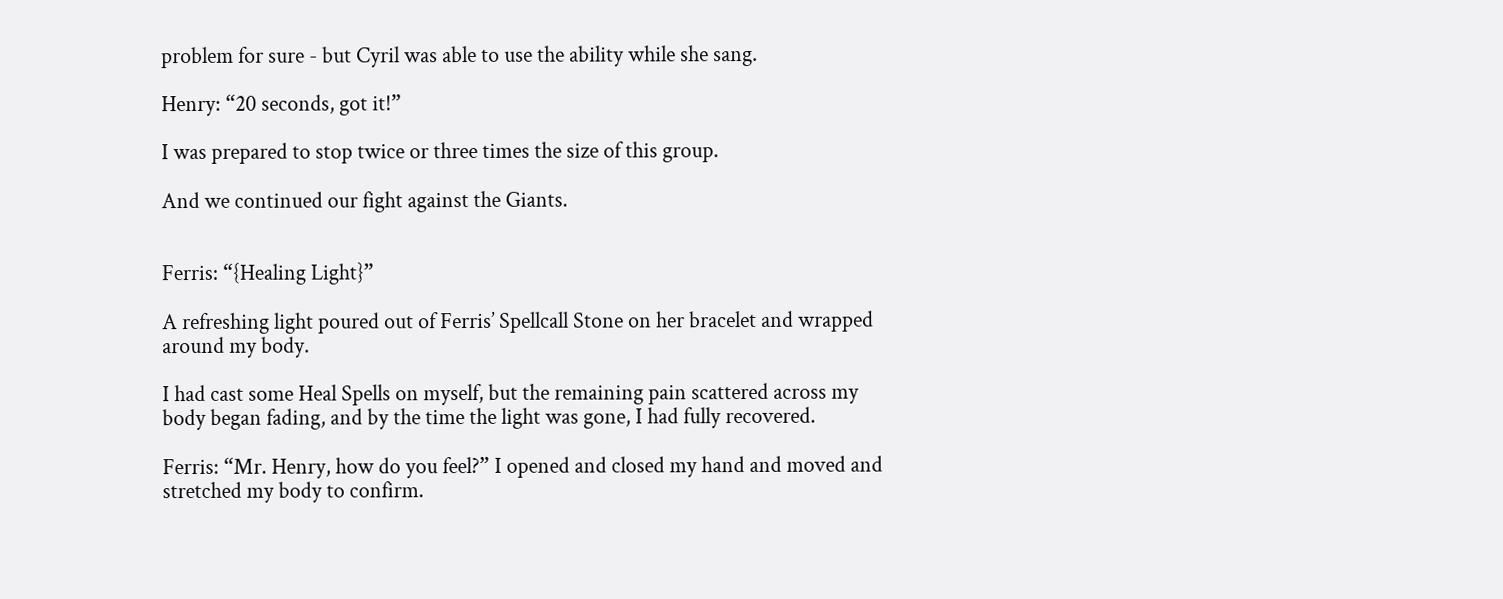problem for sure - but Cyril was able to use the ability while she sang.

Henry: “20 seconds, got it!”

I was prepared to stop twice or three times the size of this group.

And we continued our fight against the Giants.


Ferris: “{Healing Light}”

A refreshing light poured out of Ferris’ Spellcall Stone on her bracelet and wrapped around my body.

I had cast some Heal Spells on myself, but the remaining pain scattered across my body began fading, and by the time the light was gone, I had fully recovered.

Ferris: “Mr. Henry, how do you feel?” I opened and closed my hand and moved and stretched my body to confirm.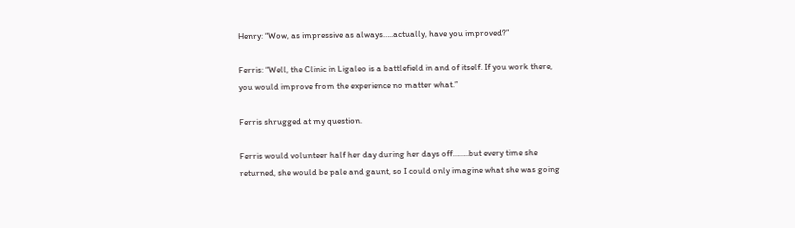Henry: “Wow, as impressive as always…..actually, have you improved?”

Ferris: “Well, the Clinic in Ligaleo is a battlefield in and of itself. If you work there, you would improve from the experience no matter what.”

Ferris shrugged at my question.

Ferris would volunteer half her day during her days off……..but every time she returned, she would be pale and gaunt, so I could only imagine what she was going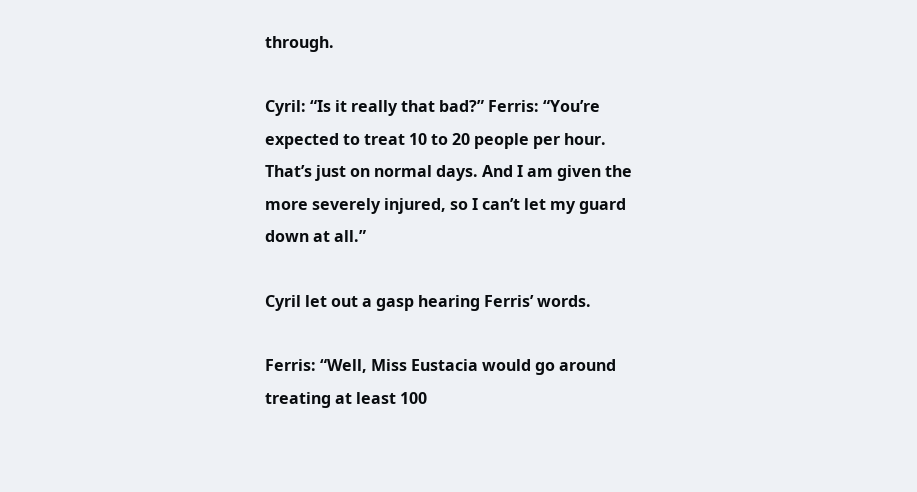through.

Cyril: “Is it really that bad?” Ferris: “You’re expected to treat 10 to 20 people per hour. That’s just on normal days. And I am given the more severely injured, so I can’t let my guard down at all.”

Cyril let out a gasp hearing Ferris’ words.

Ferris: “Well, Miss Eustacia would go around treating at least 100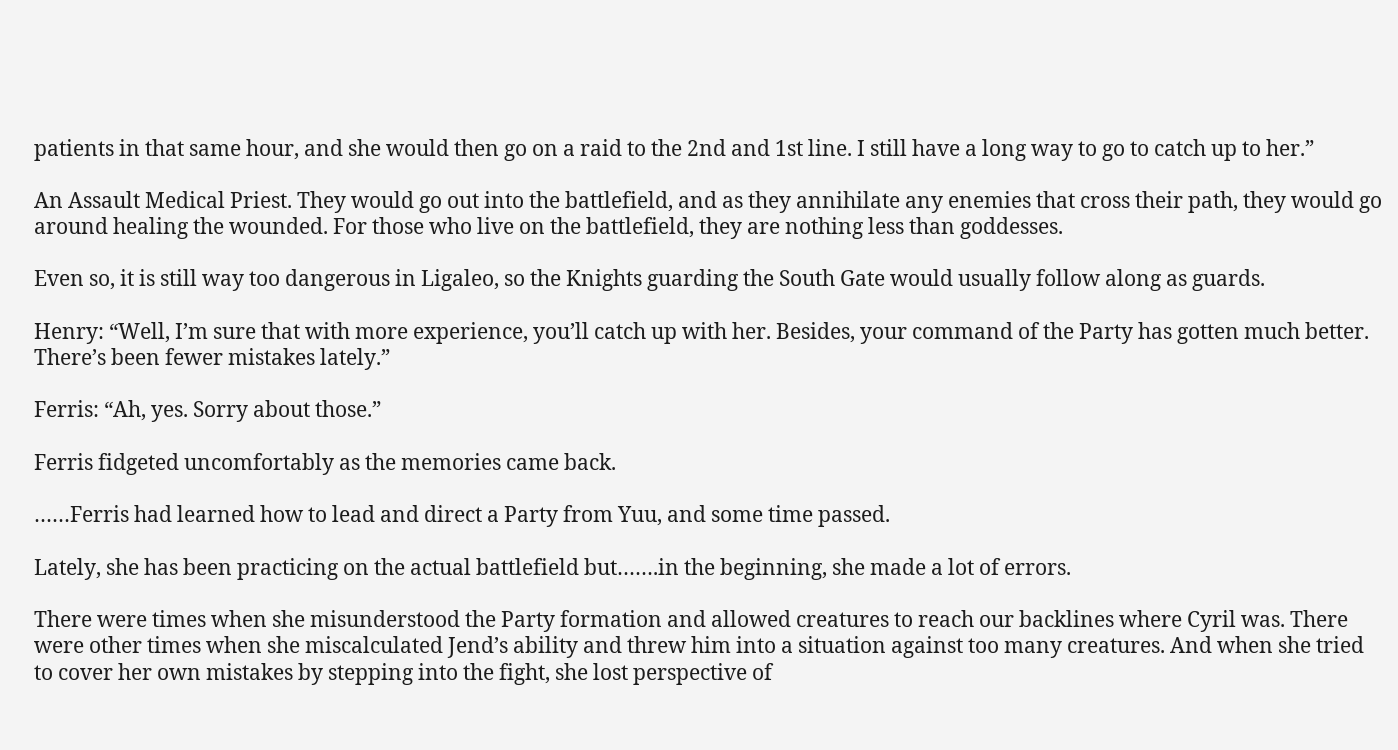patients in that same hour, and she would then go on a raid to the 2nd and 1st line. I still have a long way to go to catch up to her.”

An Assault Medical Priest. They would go out into the battlefield, and as they annihilate any enemies that cross their path, they would go around healing the wounded. For those who live on the battlefield, they are nothing less than goddesses.

Even so, it is still way too dangerous in Ligaleo, so the Knights guarding the South Gate would usually follow along as guards.

Henry: “Well, I’m sure that with more experience, you’ll catch up with her. Besides, your command of the Party has gotten much better. There’s been fewer mistakes lately.”

Ferris: “Ah, yes. Sorry about those.”

Ferris fidgeted uncomfortably as the memories came back.

……Ferris had learned how to lead and direct a Party from Yuu, and some time passed.

Lately, she has been practicing on the actual battlefield but…….in the beginning, she made a lot of errors.

There were times when she misunderstood the Party formation and allowed creatures to reach our backlines where Cyril was. There were other times when she miscalculated Jend’s ability and threw him into a situation against too many creatures. And when she tried to cover her own mistakes by stepping into the fight, she lost perspective of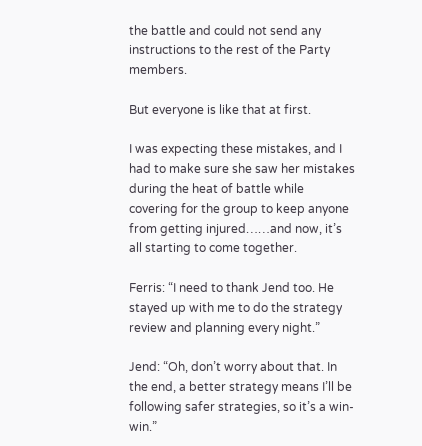the battle and could not send any instructions to the rest of the Party members.

But everyone is like that at first.

I was expecting these mistakes, and I had to make sure she saw her mistakes during the heat of battle while covering for the group to keep anyone from getting injured……and now, it’s all starting to come together.

Ferris: “I need to thank Jend too. He stayed up with me to do the strategy review and planning every night.”

Jend: “Oh, don’t worry about that. In the end, a better strategy means I’ll be following safer strategies, so it’s a win-win.”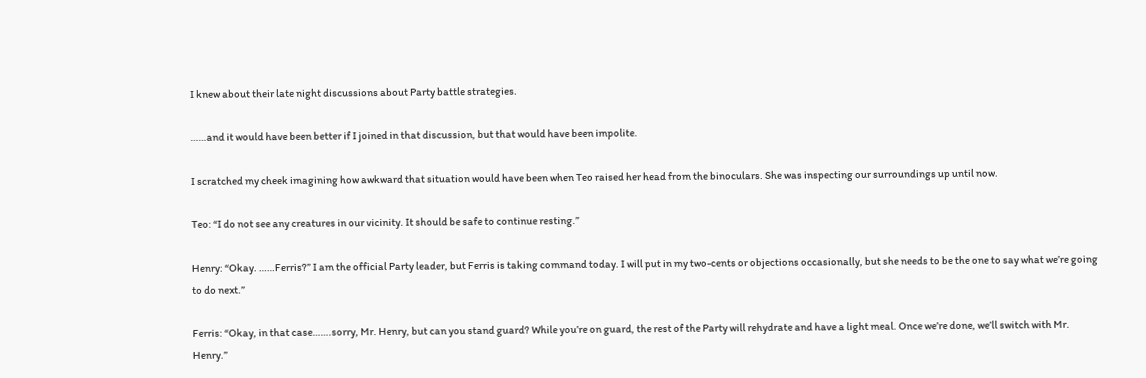I knew about their late night discussions about Party battle strategies.

……and it would have been better if I joined in that discussion, but that would have been impolite.

I scratched my cheek imagining how awkward that situation would have been when Teo raised her head from the binoculars. She was inspecting our surroundings up until now.

Teo: “I do not see any creatures in our vicinity. It should be safe to continue resting.”

Henry: “Okay. ……Ferris?” I am the official Party leader, but Ferris is taking command today. I will put in my two-cents or objections occasionally, but she needs to be the one to say what we’re going to do next.”

Ferris: “Okay, in that case…….sorry, Mr. Henry, but can you stand guard? While you’re on guard, the rest of the Party will rehydrate and have a light meal. Once we’re done, we’ll switch with Mr. Henry.”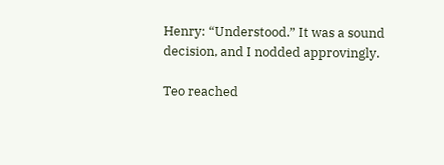Henry: “Understood.” It was a sound decision, and I nodded approvingly.

Teo reached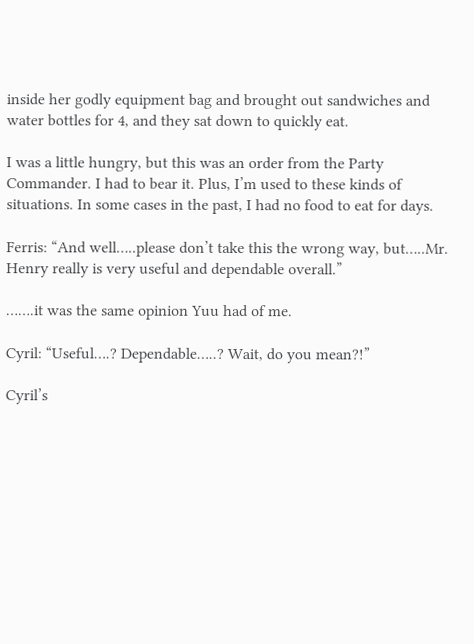inside her godly equipment bag and brought out sandwiches and water bottles for 4, and they sat down to quickly eat.

I was a little hungry, but this was an order from the Party Commander. I had to bear it. Plus, I’m used to these kinds of situations. In some cases in the past, I had no food to eat for days.

Ferris: “And well…..please don’t take this the wrong way, but…..Mr. Henry really is very useful and dependable overall.”

…….it was the same opinion Yuu had of me.

Cyril: “Useful….? Dependable…..? Wait, do you mean?!”

Cyril’s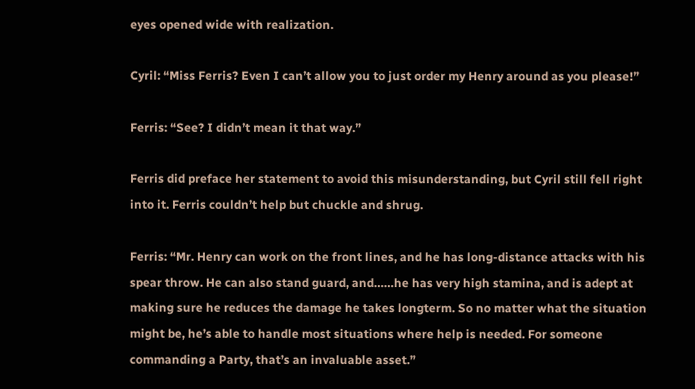eyes opened wide with realization.

Cyril: “Miss Ferris? Even I can’t allow you to just order my Henry around as you please!”

Ferris: “See? I didn’t mean it that way.”

Ferris did preface her statement to avoid this misunderstanding, but Cyril still fell right into it. Ferris couldn’t help but chuckle and shrug.

Ferris: “Mr. Henry can work on the front lines, and he has long-distance attacks with his spear throw. He can also stand guard, and……he has very high stamina, and is adept at making sure he reduces the damage he takes longterm. So no matter what the situation might be, he’s able to handle most situations where help is needed. For someone commanding a Party, that’s an invaluable asset.”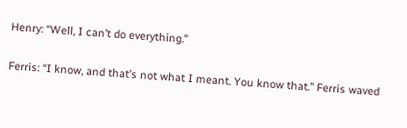Henry: “Well, I can’t do everything.”

Ferris: “I know, and that’s not what I meant. You know that.” Ferris waved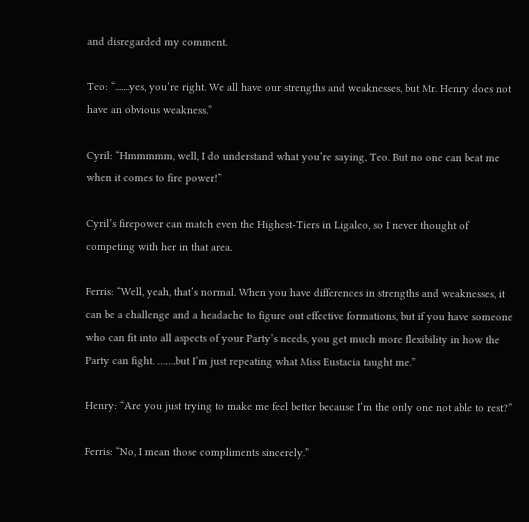and disregarded my comment.

Teo: “.......yes, you’re right. We all have our strengths and weaknesses, but Mr. Henry does not have an obvious weakness.”

Cyril: “Hmmmmm, well, I do understand what you’re saying, Teo. But no one can beat me when it comes to fire power!”

Cyril’s firepower can match even the Highest-Tiers in Ligaleo, so I never thought of competing with her in that area.

Ferris: “Well, yeah, that’s normal. When you have differences in strengths and weaknesses, it can be a challenge and a headache to figure out effective formations, but if you have someone who can fit into all aspects of your Party’s needs, you get much more flexibility in how the Party can fight. …….but I’m just repeating what Miss Eustacia taught me.”

Henry: “Are you just trying to make me feel better because I’m the only one not able to rest?”

Ferris: “No, I mean those compliments sincerely.”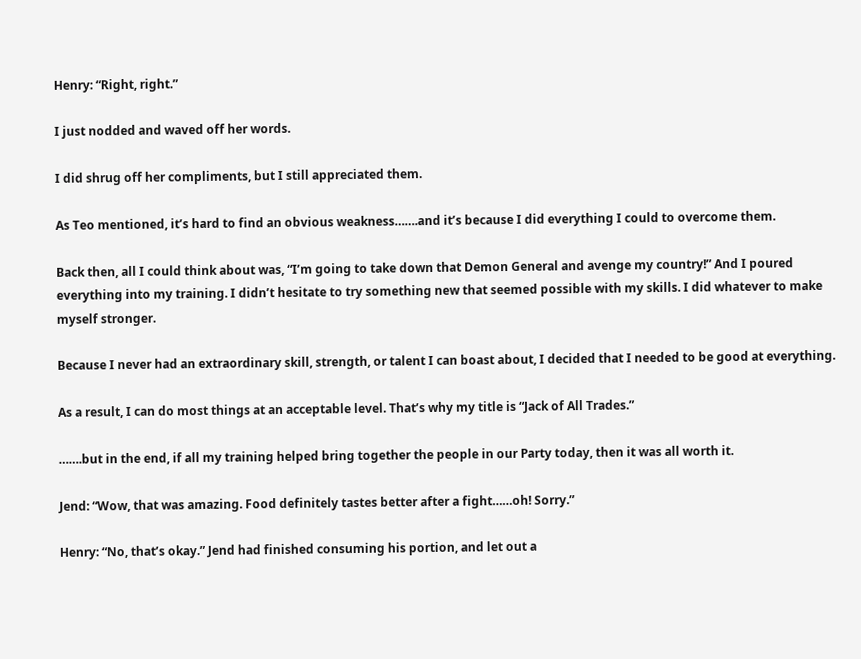Henry: “Right, right.”

I just nodded and waved off her words.

I did shrug off her compliments, but I still appreciated them.

As Teo mentioned, it’s hard to find an obvious weakness…….and it’s because I did everything I could to overcome them.

Back then, all I could think about was, “I’m going to take down that Demon General and avenge my country!” And I poured everything into my training. I didn’t hesitate to try something new that seemed possible with my skills. I did whatever to make myself stronger.

Because I never had an extraordinary skill, strength, or talent I can boast about, I decided that I needed to be good at everything.

As a result, I can do most things at an acceptable level. That’s why my title is “Jack of All Trades.”

…….but in the end, if all my training helped bring together the people in our Party today, then it was all worth it.

Jend: “Wow, that was amazing. Food definitely tastes better after a fight……oh! Sorry.”

Henry: “No, that’s okay.” Jend had finished consuming his portion, and let out a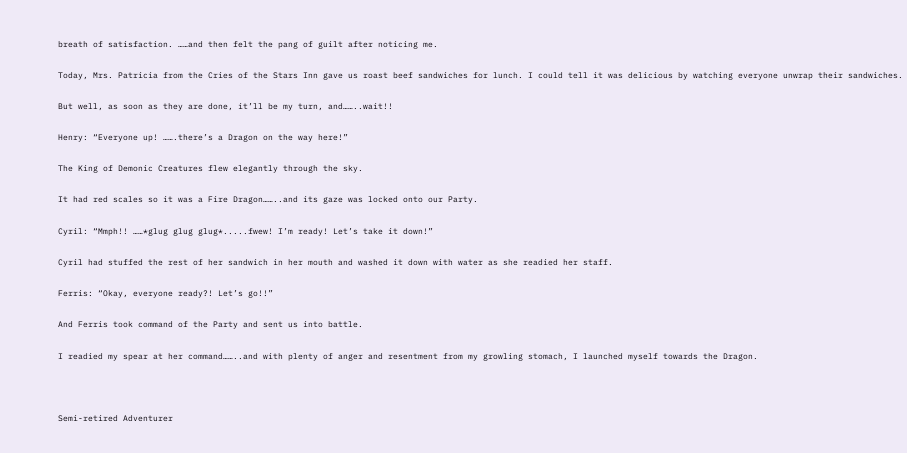breath of satisfaction. ……and then felt the pang of guilt after noticing me.

Today, Mrs. Patricia from the Cries of the Stars Inn gave us roast beef sandwiches for lunch. I could tell it was delicious by watching everyone unwrap their sandwiches.

But well, as soon as they are done, it’ll be my turn, and……..wait!!

Henry: “Everyone up! …….there’s a Dragon on the way here!”

The King of Demonic Creatures flew elegantly through the sky.

It had red scales so it was a Fire Dragon……..and its gaze was locked onto our Party.

Cyril: “Mmph!! ……*glug glug glug*.....fwew! I’m ready! Let’s take it down!”

Cyril had stuffed the rest of her sandwich in her mouth and washed it down with water as she readied her staff.

Ferris: “Okay, everyone ready?! Let’s go!!”

And Ferris took command of the Party and sent us into battle.

I readied my spear at her command……..and with plenty of anger and resentment from my growling stomach, I launched myself towards the Dragon.



Semi-retired Adventurer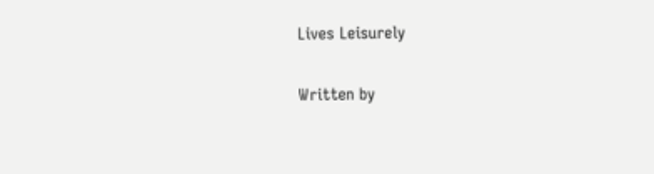Lives Leisurely

Written by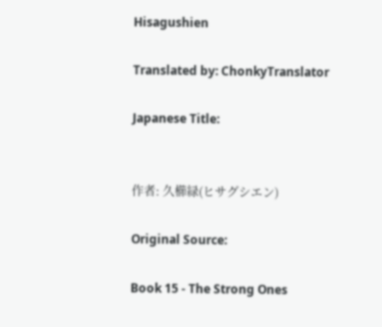Hisagushien

Translated by: ChonkyTranslator

Japanese Title:


作者: 久櫛緑(ヒサグシエン)

Original Source:

Book 15 - The Strong Ones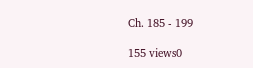Ch. 185 - 199

155 views0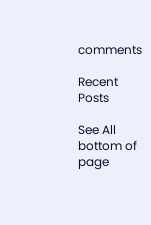comments

Recent Posts

See All
bottom of page